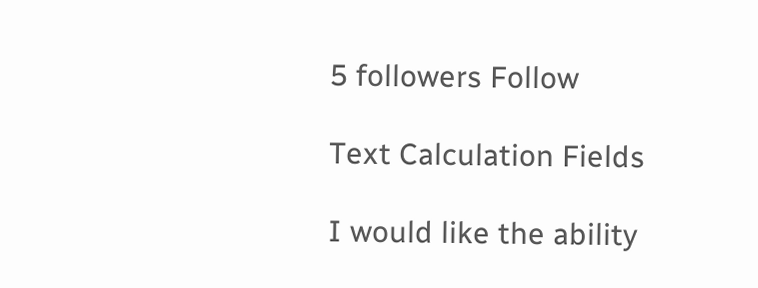5 followers Follow

Text Calculation Fields

I would like the ability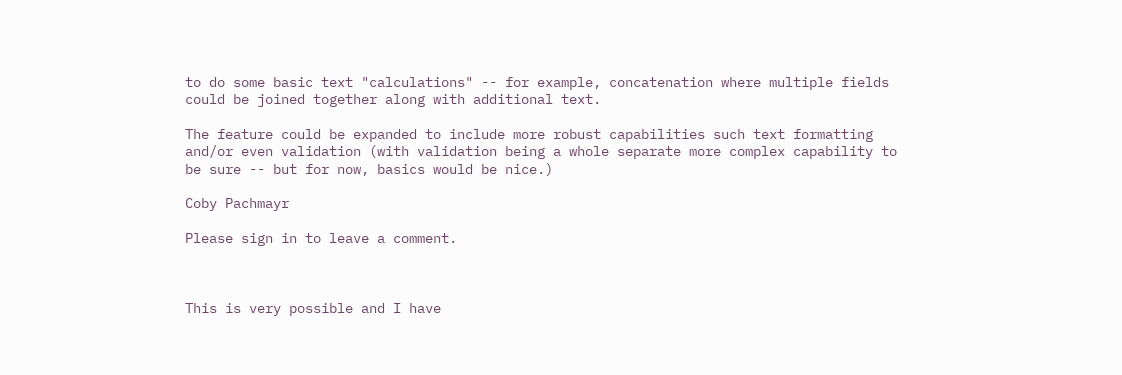to do some basic text "calculations" -- for example, concatenation where multiple fields could be joined together along with additional text.

The feature could be expanded to include more robust capabilities such text formatting and/or even validation (with validation being a whole separate more complex capability to be sure -- but for now, basics would be nice.)

Coby Pachmayr

Please sign in to leave a comment.



This is very possible and I have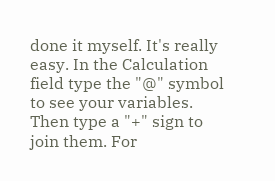done it myself. It's really easy. In the Calculation field type the "@" symbol to see your variables. Then type a "+" sign to join them. For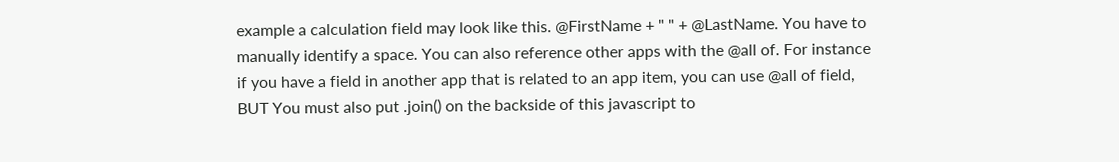example a calculation field may look like this. @FirstName + " " + @LastName. You have to manually identify a space. You can also reference other apps with the @all of. For instance if you have a field in another app that is related to an app item, you can use @all of field, BUT You must also put .join() on the backside of this javascript to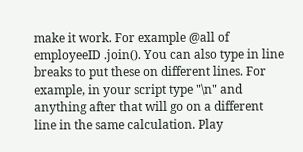make it work. For example @all of employeeID .join(). You can also type in line breaks to put these on different lines. For example, in your script type "\n" and anything after that will go on a different line in the same calculation. Play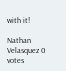with it!

Nathan Velasquez 0 votes